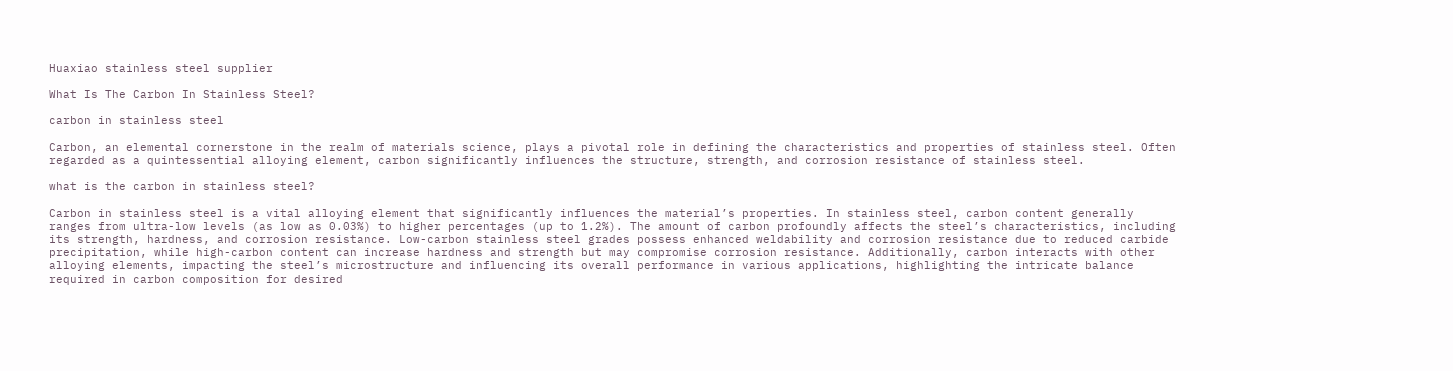Huaxiao stainless steel supplier

What Is The Carbon In Stainless Steel?

carbon in stainless steel

Carbon, an elemental cornerstone in the realm of materials science, plays a pivotal role in defining the characteristics and properties of stainless steel. Often regarded as a quintessential alloying element, carbon significantly influences the structure, strength, and corrosion resistance of stainless steel.

what is the carbon in stainless steel?

Carbon in stainless steel is a vital alloying element that significantly influences the material’s properties. In stainless steel, carbon content generally ranges from ultra-low levels (as low as 0.03%) to higher percentages (up to 1.2%). The amount of carbon profoundly affects the steel’s characteristics, including its strength, hardness, and corrosion resistance. Low-carbon stainless steel grades possess enhanced weldability and corrosion resistance due to reduced carbide precipitation, while high-carbon content can increase hardness and strength but may compromise corrosion resistance. Additionally, carbon interacts with other alloying elements, impacting the steel’s microstructure and influencing its overall performance in various applications, highlighting the intricate balance required in carbon composition for desired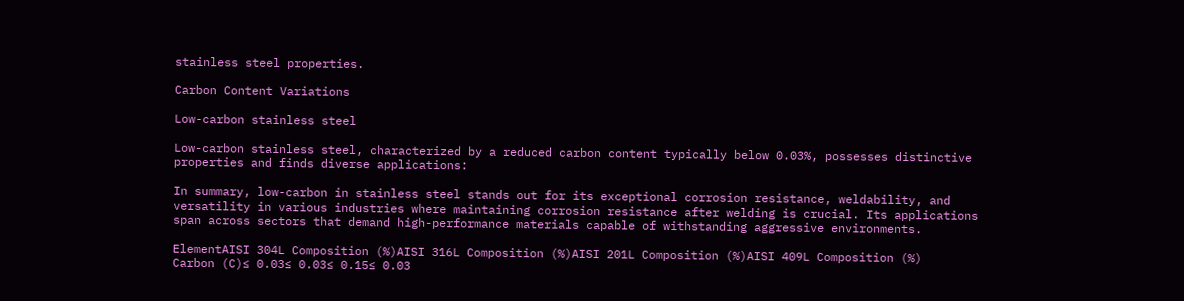stainless steel properties.

Carbon Content Variations

Low-carbon stainless steel

Low-carbon stainless steel, characterized by a reduced carbon content typically below 0.03%, possesses distinctive properties and finds diverse applications:

In summary, low-carbon in stainless steel stands out for its exceptional corrosion resistance, weldability, and versatility in various industries where maintaining corrosion resistance after welding is crucial. Its applications span across sectors that demand high-performance materials capable of withstanding aggressive environments.

ElementAISI 304L Composition (%)AISI 316L Composition (%)AISI 201L Composition (%)AISI 409L Composition (%)
Carbon (C)≤ 0.03≤ 0.03≤ 0.15≤ 0.03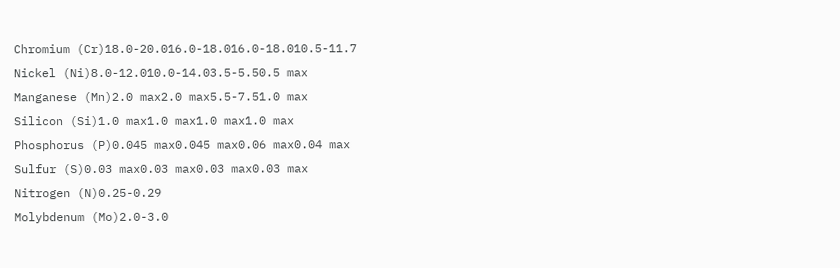Chromium (Cr)18.0-20.016.0-18.016.0-18.010.5-11.7
Nickel (Ni)8.0-12.010.0-14.03.5-5.50.5 max
Manganese (Mn)2.0 max2.0 max5.5-7.51.0 max
Silicon (Si)1.0 max1.0 max1.0 max1.0 max
Phosphorus (P)0.045 max0.045 max0.06 max0.04 max
Sulfur (S)0.03 max0.03 max0.03 max0.03 max
Nitrogen (N)0.25-0.29
Molybdenum (Mo)2.0-3.0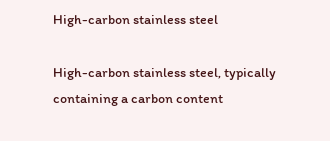High-carbon stainless steel

High-carbon stainless steel, typically containing a carbon content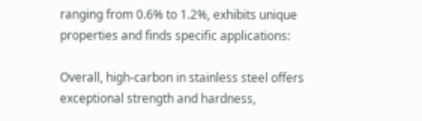ranging from 0.6% to 1.2%, exhibits unique properties and finds specific applications:

Overall, high-carbon in stainless steel offers exceptional strength and hardness,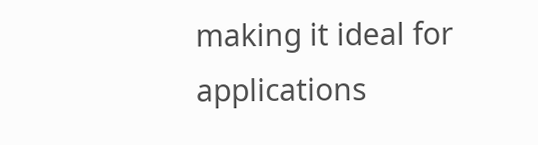making it ideal for applications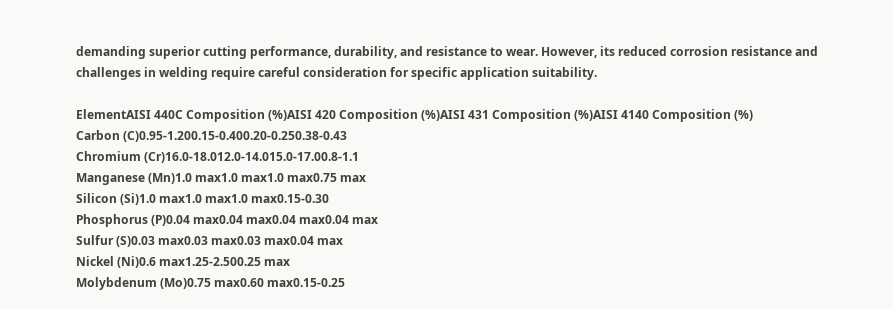demanding superior cutting performance, durability, and resistance to wear. However, its reduced corrosion resistance and challenges in welding require careful consideration for specific application suitability.

ElementAISI 440C Composition (%)AISI 420 Composition (%)AISI 431 Composition (%)AISI 4140 Composition (%)
Carbon (C)0.95-1.200.15-0.400.20-0.250.38-0.43
Chromium (Cr)16.0-18.012.0-14.015.0-17.00.8-1.1
Manganese (Mn)1.0 max1.0 max1.0 max0.75 max
Silicon (Si)1.0 max1.0 max1.0 max0.15-0.30
Phosphorus (P)0.04 max0.04 max0.04 max0.04 max
Sulfur (S)0.03 max0.03 max0.03 max0.04 max
Nickel (Ni)0.6 max1.25-2.500.25 max
Molybdenum (Mo)0.75 max0.60 max0.15-0.25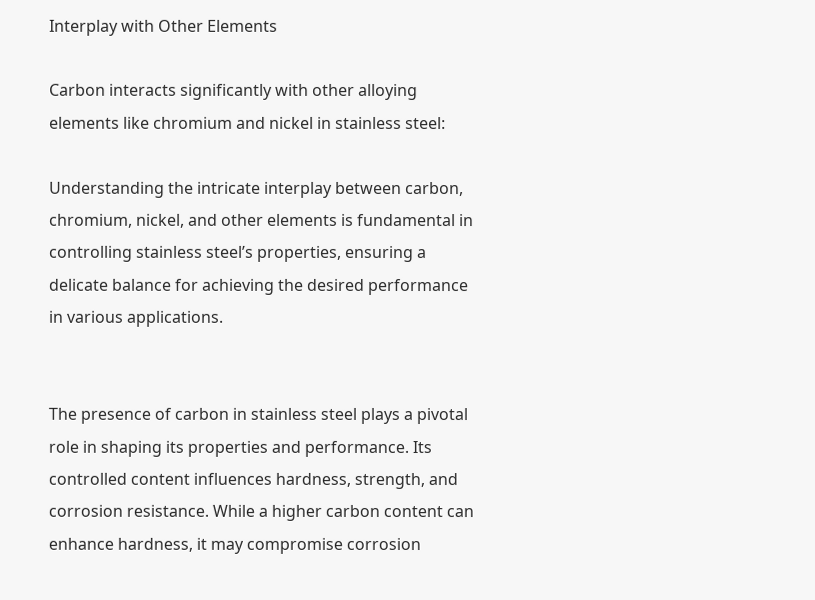Interplay with Other Elements

Carbon interacts significantly with other alloying elements like chromium and nickel in stainless steel:

Understanding the intricate interplay between carbon, chromium, nickel, and other elements is fundamental in controlling stainless steel’s properties, ensuring a delicate balance for achieving the desired performance in various applications.


The presence of carbon in stainless steel plays a pivotal role in shaping its properties and performance. Its controlled content influences hardness, strength, and corrosion resistance. While a higher carbon content can enhance hardness, it may compromise corrosion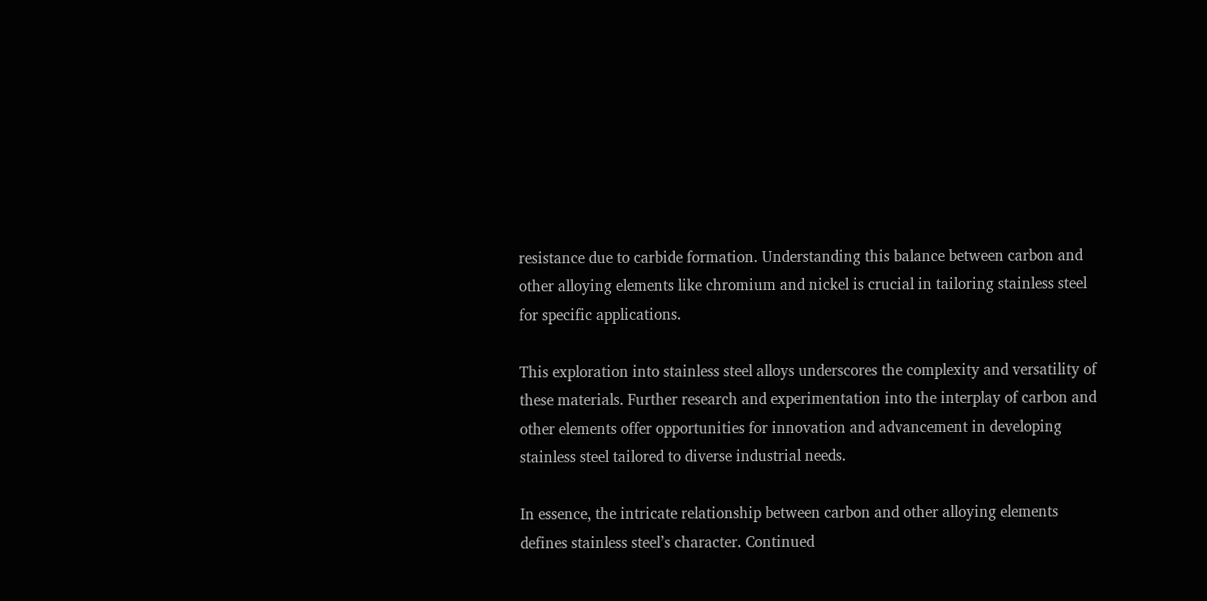resistance due to carbide formation. Understanding this balance between carbon and other alloying elements like chromium and nickel is crucial in tailoring stainless steel for specific applications.

This exploration into stainless steel alloys underscores the complexity and versatility of these materials. Further research and experimentation into the interplay of carbon and other elements offer opportunities for innovation and advancement in developing stainless steel tailored to diverse industrial needs.

In essence, the intricate relationship between carbon and other alloying elements defines stainless steel’s character. Continued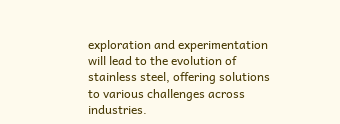exploration and experimentation will lead to the evolution of stainless steel, offering solutions to various challenges across industries.